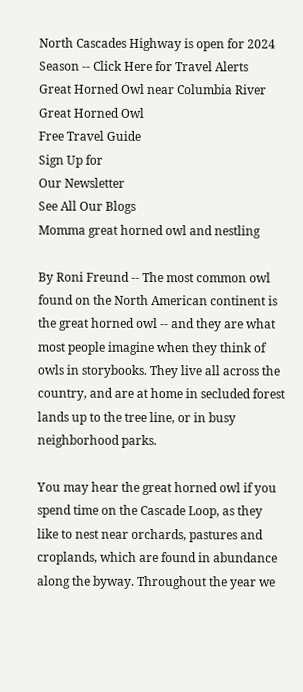North Cascades Highway is open for 2024 Season -- Click Here for Travel Alerts
Great Horned Owl near Columbia River
Great Horned Owl
Free Travel Guide
Sign Up for
Our Newsletter
See All Our Blogs
Momma great horned owl and nestling

By Roni Freund -- The most common owl found on the North American continent is the great horned owl -- and they are what most people imagine when they think of owls in storybooks. They live all across the country, and are at home in secluded forest lands up to the tree line, or in busy neighborhood parks.

You may hear the great horned owl if you spend time on the Cascade Loop, as they like to nest near orchards, pastures and croplands, which are found in abundance along the byway. Throughout the year we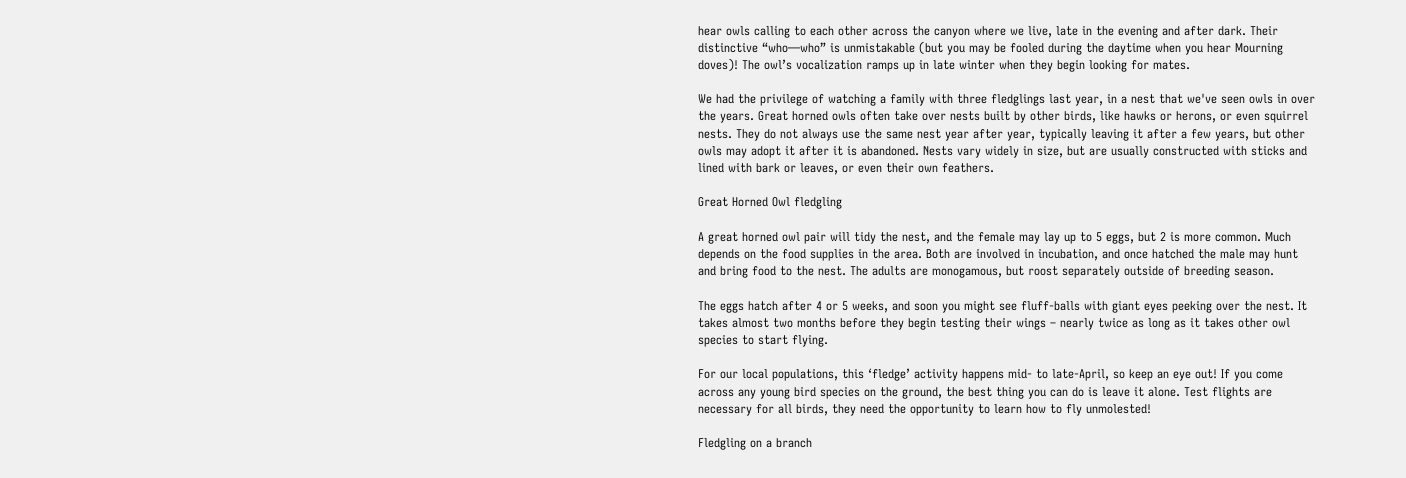hear owls calling to each other across the canyon where we live, late in the evening and after dark. Their distinctive “who—who” is unmistakable (but you may be fooled during the daytime when you hear Mourning doves)! The owl’s vocalization ramps up in late winter when they begin looking for mates.

We had the privilege of watching a family with three fledglings last year, in a nest that we've seen owls in over the years. Great horned owls often take over nests built by other birds, like hawks or herons, or even squirrel nests. They do not always use the same nest year after year, typically leaving it after a few years, but other owls may adopt it after it is abandoned. Nests vary widely in size, but are usually constructed with sticks and lined with bark or leaves, or even their own feathers.

Great Horned Owl fledgling

A great horned owl pair will tidy the nest, and the female may lay up to 5 eggs, but 2 is more common. Much depends on the food supplies in the area. Both are involved in incubation, and once hatched the male may hunt and bring food to the nest. The adults are monogamous, but roost separately outside of breeding season.

The eggs hatch after 4 or 5 weeks, and soon you might see fluff-balls with giant eyes peeking over the nest. It takes almost two months before they begin testing their wings – nearly twice as long as it takes other owl species to start flying.

For our local populations, this ‘fledge’ activity happens mid- to late-April, so keep an eye out! If you come across any young bird species on the ground, the best thing you can do is leave it alone. Test flights are necessary for all birds, they need the opportunity to learn how to fly unmolested!

Fledgling on a branch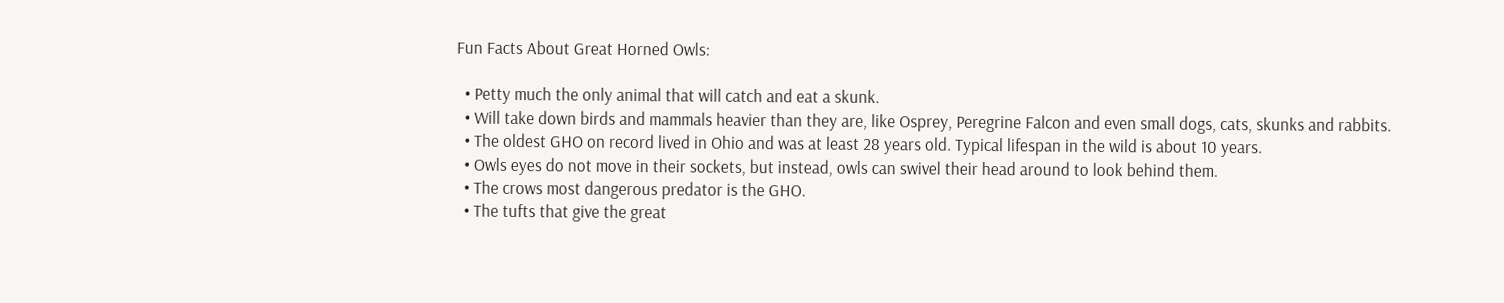Fun Facts About Great Horned Owls:

  • Petty much the only animal that will catch and eat a skunk.
  • Will take down birds and mammals heavier than they are, like Osprey, Peregrine Falcon and even small dogs, cats, skunks and rabbits.
  • The oldest GHO on record lived in Ohio and was at least 28 years old. Typical lifespan in the wild is about 10 years.
  • Owls eyes do not move in their sockets, but instead, owls can swivel their head around to look behind them.
  • The crows most dangerous predator is the GHO.
  • The tufts that give the great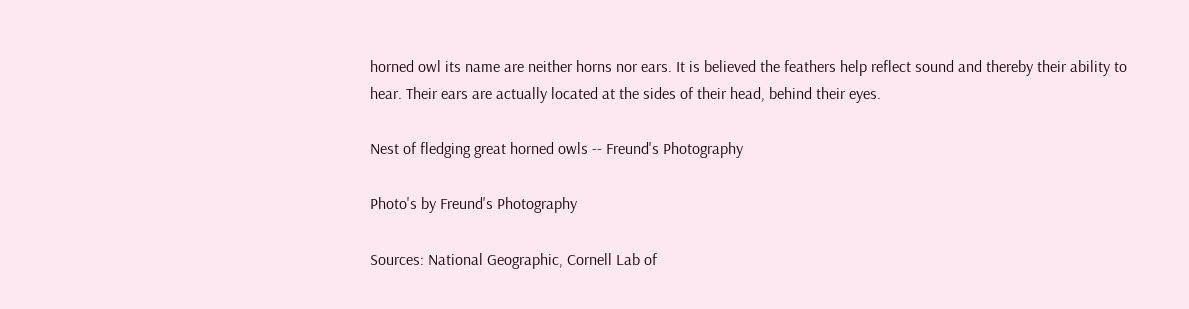horned owl its name are neither horns nor ears. It is believed the feathers help reflect sound and thereby their ability to hear. Their ears are actually located at the sides of their head, behind their eyes.

Nest of fledging great horned owls -- Freund's Photography

Photo's by Freund's Photography

Sources: National Geographic, Cornell Lab of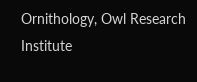Ornithology, Owl Research Institute